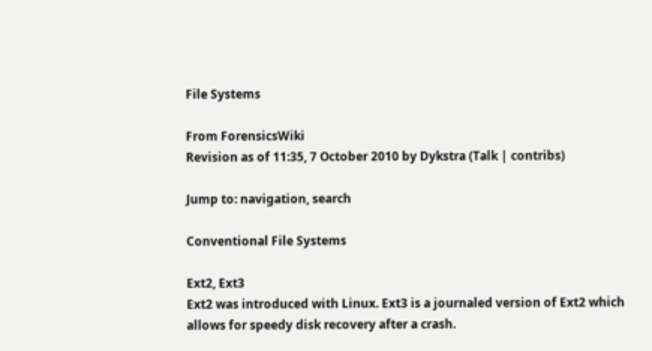File Systems

From ForensicsWiki
Revision as of 11:35, 7 October 2010 by Dykstra (Talk | contribs)

Jump to: navigation, search

Conventional File Systems

Ext2, Ext3
Ext2 was introduced with Linux. Ext3 is a journaled version of Ext2 which allows for speedy disk recovery after a crash.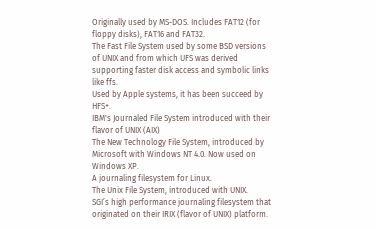Originally used by MS-DOS. Includes FAT12 (for floppy disks), FAT16 and FAT32.
The Fast File System used by some BSD versions of UNIX and from which UFS was derived supporting faster disk access and symbolic links like ffs.
Used by Apple systems, it has been succeed by HFS+.
IBM's Journaled File System introduced with their flavor of UNIX (AIX)
The New Technology File System, introduced by Microsoft with Windows NT 4.0. Now used on Windows XP.
A journaling filesystem for Linux.
The Unix File System, introduced with UNIX.
SGI’s high performance journaling filesystem that originated on their IRIX (flavor of UNIX) platform.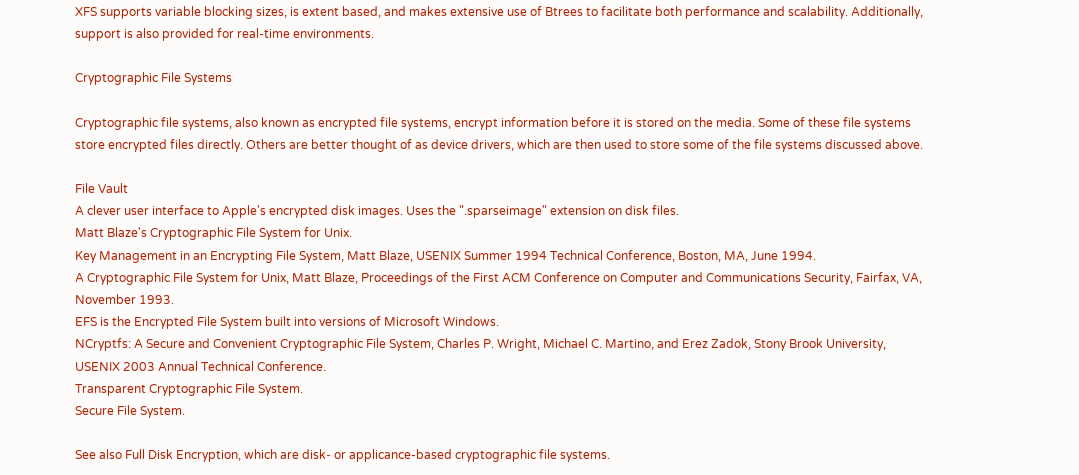XFS supports variable blocking sizes, is extent based, and makes extensive use of Btrees to facilitate both performance and scalability. Additionally, support is also provided for real-time environments.

Cryptographic File Systems

Cryptographic file systems, also known as encrypted file systems, encrypt information before it is stored on the media. Some of these file systems store encrypted files directly. Others are better thought of as device drivers, which are then used to store some of the file systems discussed above.

File Vault
A clever user interface to Apple's encrypted disk images. Uses the ".sparseimage" extension on disk files.
Matt Blaze's Cryptographic File System for Unix.
Key Management in an Encrypting File System, Matt Blaze, USENIX Summer 1994 Technical Conference, Boston, MA, June 1994.
A Cryptographic File System for Unix, Matt Blaze, Proceedings of the First ACM Conference on Computer and Communications Security, Fairfax, VA, November 1993.
EFS is the Encrypted File System built into versions of Microsoft Windows.
NCryptfs: A Secure and Convenient Cryptographic File System, Charles P. Wright, Michael C. Martino, and Erez Zadok, Stony Brook University, USENIX 2003 Annual Technical Conference.
Transparent Cryptographic File System.
Secure File System.

See also Full Disk Encryption, which are disk- or applicance-based cryptographic file systems.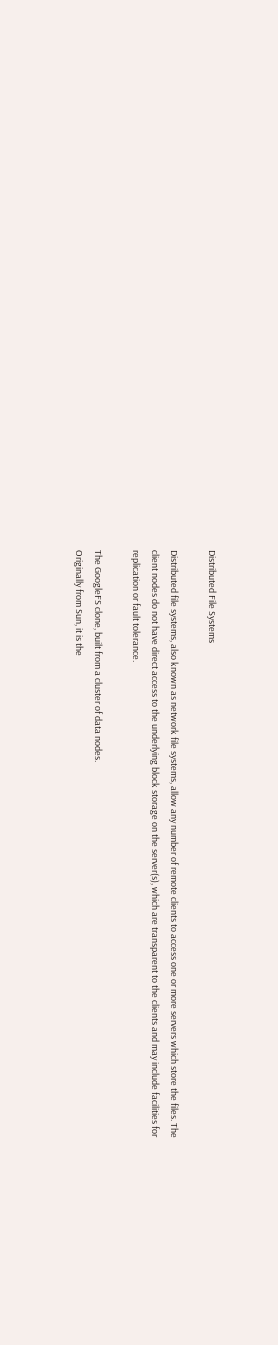Distributed File Systems

Distributed file systems, also known as network file systems, allow any number of remote clients to access one or more servers which store the files. The client nodes do not have direct access to the underlying block storage on the server(s), which are transparent to the clients and may include facilities for replication or fault tolerance.

The GoogleFS clone, built from a cluster of data nodes.
Originally from Sun, it is the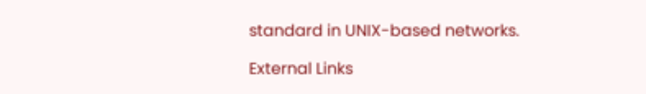standard in UNIX-based networks.

External Links